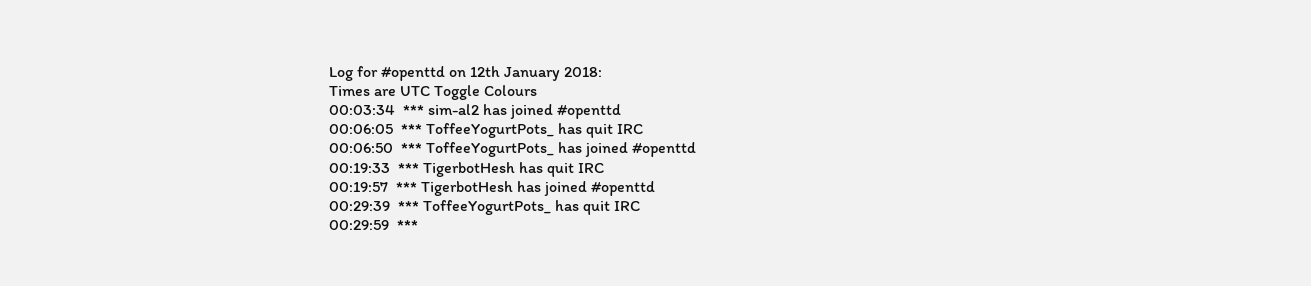Log for #openttd on 12th January 2018:
Times are UTC Toggle Colours
00:03:34  *** sim-al2 has joined #openttd
00:06:05  *** ToffeeYogurtPots_ has quit IRC
00:06:50  *** ToffeeYogurtPots_ has joined #openttd
00:19:33  *** TigerbotHesh has quit IRC
00:19:57  *** TigerbotHesh has joined #openttd
00:29:39  *** ToffeeYogurtPots_ has quit IRC
00:29:59  ***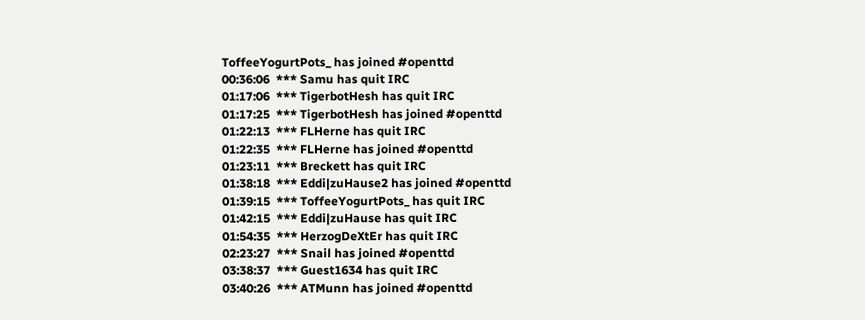ToffeeYogurtPots_ has joined #openttd
00:36:06  *** Samu has quit IRC
01:17:06  *** TigerbotHesh has quit IRC
01:17:25  *** TigerbotHesh has joined #openttd
01:22:13  *** FLHerne has quit IRC
01:22:35  *** FLHerne has joined #openttd
01:23:11  *** Breckett has quit IRC
01:38:18  *** Eddi|zuHause2 has joined #openttd
01:39:15  *** ToffeeYogurtPots_ has quit IRC
01:42:15  *** Eddi|zuHause has quit IRC
01:54:35  *** HerzogDeXtEr has quit IRC
02:23:27  *** Snail has joined #openttd
03:38:37  *** Guest1634 has quit IRC
03:40:26  *** ATMunn has joined #openttd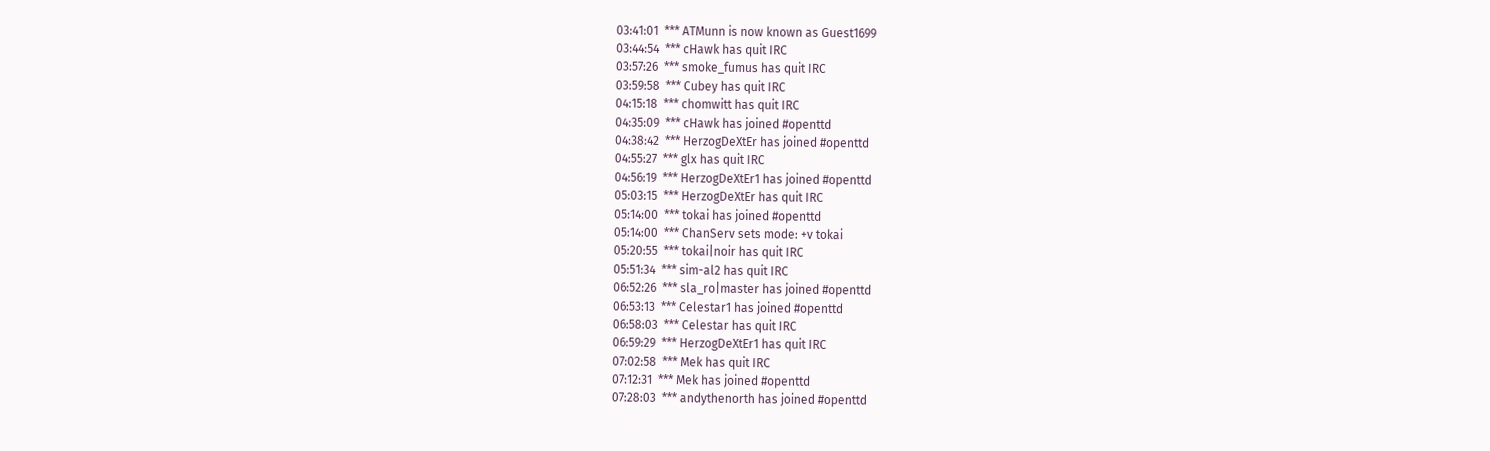03:41:01  *** ATMunn is now known as Guest1699
03:44:54  *** cHawk has quit IRC
03:57:26  *** smoke_fumus has quit IRC
03:59:58  *** Cubey has quit IRC
04:15:18  *** chomwitt has quit IRC
04:35:09  *** cHawk has joined #openttd
04:38:42  *** HerzogDeXtEr has joined #openttd
04:55:27  *** glx has quit IRC
04:56:19  *** HerzogDeXtEr1 has joined #openttd
05:03:15  *** HerzogDeXtEr has quit IRC
05:14:00  *** tokai has joined #openttd
05:14:00  *** ChanServ sets mode: +v tokai
05:20:55  *** tokai|noir has quit IRC
05:51:34  *** sim-al2 has quit IRC
06:52:26  *** sla_ro|master has joined #openttd
06:53:13  *** Celestar1 has joined #openttd
06:58:03  *** Celestar has quit IRC
06:59:29  *** HerzogDeXtEr1 has quit IRC
07:02:58  *** Mek has quit IRC
07:12:31  *** Mek has joined #openttd
07:28:03  *** andythenorth has joined #openttd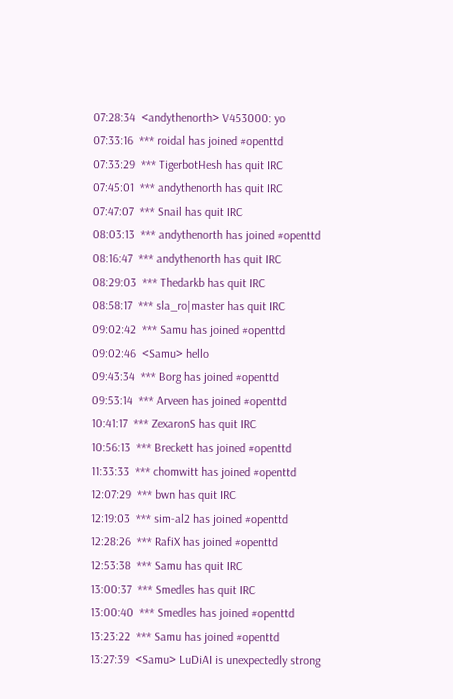07:28:34  <andythenorth> V453000: yo
07:33:16  *** roidal has joined #openttd
07:33:29  *** TigerbotHesh has quit IRC
07:45:01  *** andythenorth has quit IRC
07:47:07  *** Snail has quit IRC
08:03:13  *** andythenorth has joined #openttd
08:16:47  *** andythenorth has quit IRC
08:29:03  *** Thedarkb has quit IRC
08:58:17  *** sla_ro|master has quit IRC
09:02:42  *** Samu has joined #openttd
09:02:46  <Samu> hello
09:43:34  *** Borg has joined #openttd
09:53:14  *** Arveen has joined #openttd
10:41:17  *** ZexaronS has quit IRC
10:56:13  *** Breckett has joined #openttd
11:33:33  *** chomwitt has joined #openttd
12:07:29  *** bwn has quit IRC
12:19:03  *** sim-al2 has joined #openttd
12:28:26  *** RafiX has joined #openttd
12:53:38  *** Samu has quit IRC
13:00:37  *** Smedles has quit IRC
13:00:40  *** Smedles has joined #openttd
13:23:22  *** Samu has joined #openttd
13:27:39  <Samu> LuDiAI is unexpectedly strong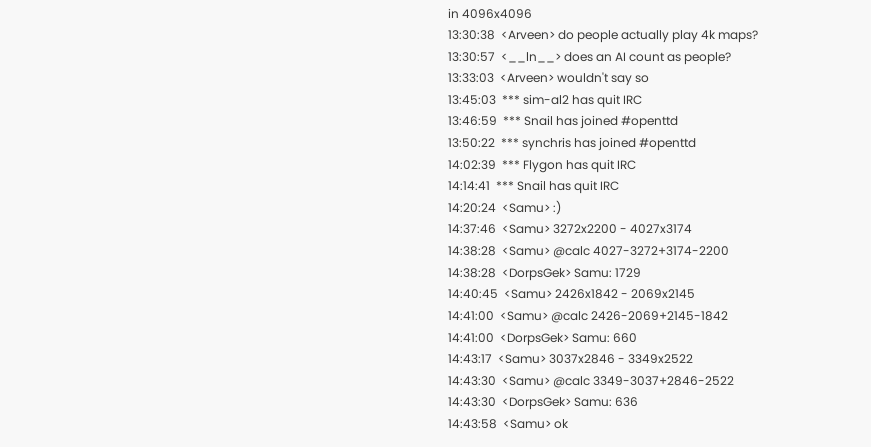in 4096x4096
13:30:38  <Arveen> do people actually play 4k maps?
13:30:57  <__ln__> does an AI count as people?
13:33:03  <Arveen> wouldn't say so
13:45:03  *** sim-al2 has quit IRC
13:46:59  *** Snail has joined #openttd
13:50:22  *** synchris has joined #openttd
14:02:39  *** Flygon has quit IRC
14:14:41  *** Snail has quit IRC
14:20:24  <Samu> :)
14:37:46  <Samu> 3272x2200 - 4027x3174
14:38:28  <Samu> @calc 4027-3272+3174-2200
14:38:28  <DorpsGek> Samu: 1729
14:40:45  <Samu> 2426x1842 - 2069x2145
14:41:00  <Samu> @calc 2426-2069+2145-1842
14:41:00  <DorpsGek> Samu: 660
14:43:17  <Samu> 3037x2846 - 3349x2522
14:43:30  <Samu> @calc 3349-3037+2846-2522
14:43:30  <DorpsGek> Samu: 636
14:43:58  <Samu> ok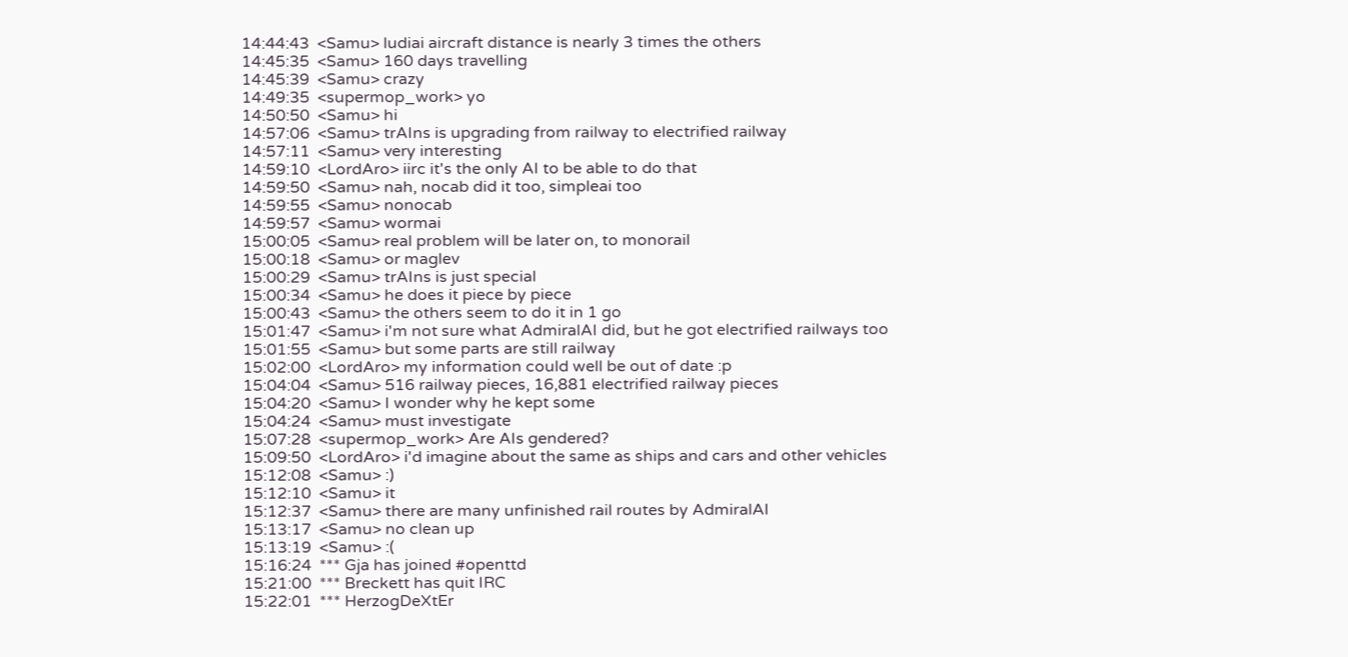14:44:43  <Samu> ludiai aircraft distance is nearly 3 times the others
14:45:35  <Samu> 160 days travelling
14:45:39  <Samu> crazy
14:49:35  <supermop_work> yo
14:50:50  <Samu> hi
14:57:06  <Samu> trAIns is upgrading from railway to electrified railway
14:57:11  <Samu> very interesting
14:59:10  <LordAro> iirc it's the only AI to be able to do that
14:59:50  <Samu> nah, nocab did it too, simpleai too
14:59:55  <Samu> nonocab
14:59:57  <Samu> wormai
15:00:05  <Samu> real problem will be later on, to monorail
15:00:18  <Samu> or maglev
15:00:29  <Samu> trAIns is just special
15:00:34  <Samu> he does it piece by piece
15:00:43  <Samu> the others seem to do it in 1 go
15:01:47  <Samu> i'm not sure what AdmiralAI did, but he got electrified railways too
15:01:55  <Samu> but some parts are still railway
15:02:00  <LordAro> my information could well be out of date :p
15:04:04  <Samu> 516 railway pieces, 16,881 electrified railway pieces
15:04:20  <Samu> I wonder why he kept some
15:04:24  <Samu> must investigate
15:07:28  <supermop_work> Are AIs gendered?
15:09:50  <LordAro> i'd imagine about the same as ships and cars and other vehicles
15:12:08  <Samu> :)
15:12:10  <Samu> it
15:12:37  <Samu> there are many unfinished rail routes by AdmiralAI
15:13:17  <Samu> no clean up
15:13:19  <Samu> :(
15:16:24  *** Gja has joined #openttd
15:21:00  *** Breckett has quit IRC
15:22:01  *** HerzogDeXtEr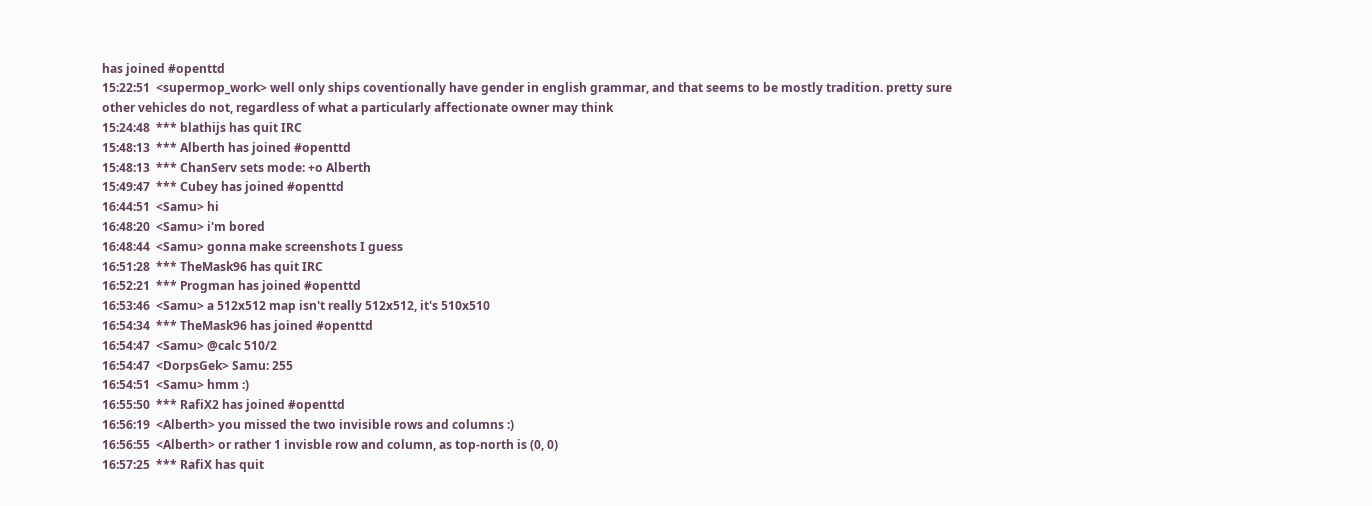has joined #openttd
15:22:51  <supermop_work> well only ships coventionally have gender in english grammar, and that seems to be mostly tradition. pretty sure other vehicles do not, regardless of what a particularly affectionate owner may think
15:24:48  *** blathijs has quit IRC
15:48:13  *** Alberth has joined #openttd
15:48:13  *** ChanServ sets mode: +o Alberth
15:49:47  *** Cubey has joined #openttd
16:44:51  <Samu> hi
16:48:20  <Samu> i'm bored
16:48:44  <Samu> gonna make screenshots I guess
16:51:28  *** TheMask96 has quit IRC
16:52:21  *** Progman has joined #openttd
16:53:46  <Samu> a 512x512 map isn't really 512x512, it's 510x510
16:54:34  *** TheMask96 has joined #openttd
16:54:47  <Samu> @calc 510/2
16:54:47  <DorpsGek> Samu: 255
16:54:51  <Samu> hmm :)
16:55:50  *** RafiX2 has joined #openttd
16:56:19  <Alberth> you missed the two invisible rows and columns :)
16:56:55  <Alberth> or rather 1 invisble row and column, as top-north is (0, 0)
16:57:25  *** RafiX has quit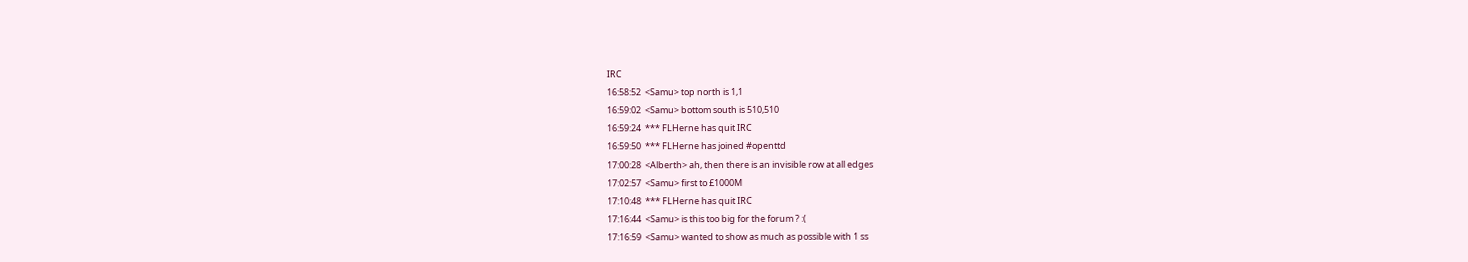IRC
16:58:52  <Samu> top north is 1,1
16:59:02  <Samu> bottom south is 510,510
16:59:24  *** FLHerne has quit IRC
16:59:50  *** FLHerne has joined #openttd
17:00:28  <Alberth> ah, then there is an invisible row at all edges
17:02:57  <Samu> first to £1000M
17:10:48  *** FLHerne has quit IRC
17:16:44  <Samu> is this too big for the forum ? :(
17:16:59  <Samu> wanted to show as much as possible with 1 ss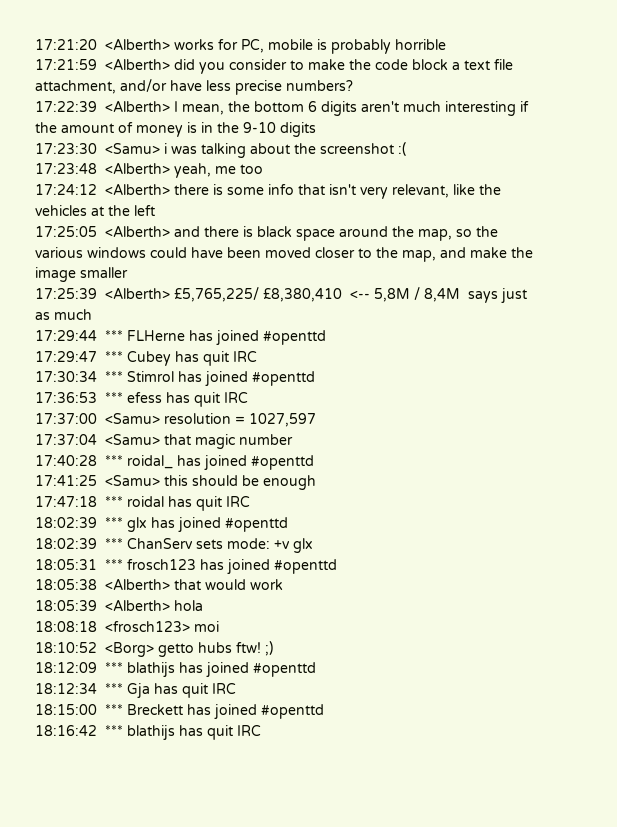17:21:20  <Alberth> works for PC, mobile is probably horrible
17:21:59  <Alberth> did you consider to make the code block a text file attachment, and/or have less precise numbers?
17:22:39  <Alberth> I mean, the bottom 6 digits aren't much interesting if the amount of money is in the 9-10 digits
17:23:30  <Samu> i was talking about the screenshot :(
17:23:48  <Alberth> yeah, me too
17:24:12  <Alberth> there is some info that isn't very relevant, like the vehicles at the left
17:25:05  <Alberth> and there is black space around the map, so the various windows could have been moved closer to the map, and make the image smaller
17:25:39  <Alberth> £5,765,225/ £8,380,410  <-- 5,8M / 8,4M  says just as much
17:29:44  *** FLHerne has joined #openttd
17:29:47  *** Cubey has quit IRC
17:30:34  *** Stimrol has joined #openttd
17:36:53  *** efess has quit IRC
17:37:00  <Samu> resolution = 1027,597
17:37:04  <Samu> that magic number
17:40:28  *** roidal_ has joined #openttd
17:41:25  <Samu> this should be enough
17:47:18  *** roidal has quit IRC
18:02:39  *** glx has joined #openttd
18:02:39  *** ChanServ sets mode: +v glx
18:05:31  *** frosch123 has joined #openttd
18:05:38  <Alberth> that would work
18:05:39  <Alberth> hola
18:08:18  <frosch123> moi
18:10:52  <Borg> getto hubs ftw! ;)
18:12:09  *** blathijs has joined #openttd
18:12:34  *** Gja has quit IRC
18:15:00  *** Breckett has joined #openttd
18:16:42  *** blathijs has quit IRC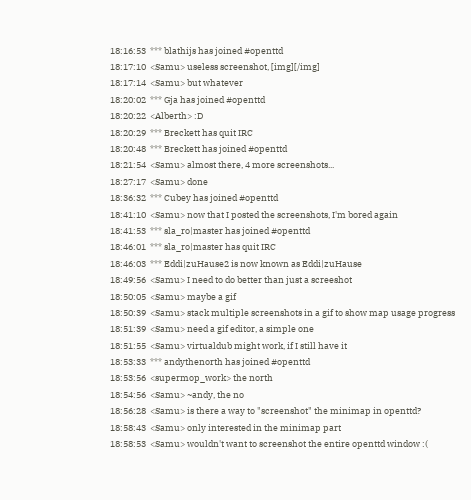18:16:53  *** blathijs has joined #openttd
18:17:10  <Samu> useless screenshot, [img][/img]
18:17:14  <Samu> but whatever
18:20:02  *** Gja has joined #openttd
18:20:22  <Alberth> :D
18:20:29  *** Breckett has quit IRC
18:20:48  *** Breckett has joined #openttd
18:21:54  <Samu> almost there, 4 more screenshots...
18:27:17  <Samu> done
18:36:32  *** Cubey has joined #openttd
18:41:10  <Samu> now that I posted the screenshots, I'm bored again
18:41:53  *** sla_ro|master has joined #openttd
18:46:01  *** sla_ro|master has quit IRC
18:46:03  *** Eddi|zuHause2 is now known as Eddi|zuHause
18:49:56  <Samu> I need to do better than just a screeshot
18:50:05  <Samu> maybe a gif
18:50:39  <Samu> stack multiple screenshots in a gif to show map usage progress
18:51:39  <Samu> need a gif editor, a simple one
18:51:55  <Samu> virtualdub might work, if I still have it
18:53:33  *** andythenorth has joined #openttd
18:53:56  <supermop_work> the north
18:54:56  <Samu> ~andy, the no
18:56:28  <Samu> is there a way to "screenshot" the minimap in openttd?
18:58:43  <Samu> only interested in the minimap part
18:58:53  <Samu> wouldn't want to screenshot the entire openttd window :(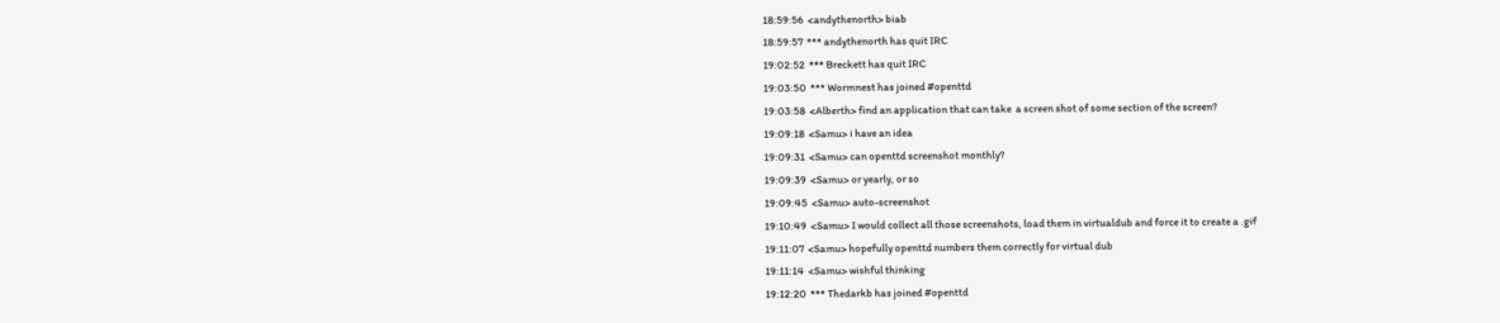18:59:56  <andythenorth> biab
18:59:57  *** andythenorth has quit IRC
19:02:52  *** Breckett has quit IRC
19:03:50  *** Wormnest has joined #openttd
19:03:58  <Alberth> find an application that can take  a screen shot of some section of the screen?
19:09:18  <Samu> i have an idea
19:09:31  <Samu> can openttd screenshot monthly?
19:09:39  <Samu> or yearly, or so
19:09:45  <Samu> auto-screenshot
19:10:49  <Samu> I would collect all those screenshots, load them in virtualdub and force it to create a .gif
19:11:07  <Samu> hopefully openttd numbers them correctly for virtual dub
19:11:14  <Samu> wishful thinking
19:12:20  *** Thedarkb has joined #openttd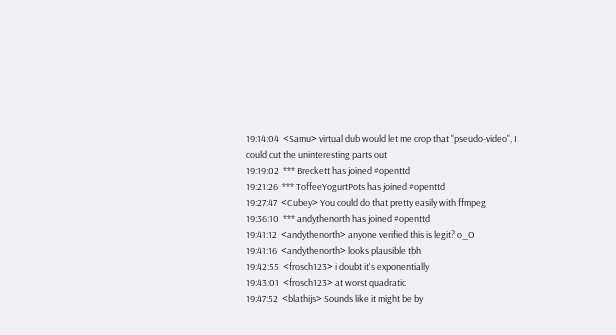19:14:04  <Samu> virtual dub would let me crop that "pseudo-video", I could cut the uninteresting parts out
19:19:02  *** Breckett has joined #openttd
19:21:26  *** ToffeeYogurtPots has joined #openttd
19:27:47  <Cubey> You could do that pretty easily with ffmpeg
19:36:10  *** andythenorth has joined #openttd
19:41:12  <andythenorth> anyone verified this is legit? o_O
19:41:16  <andythenorth> looks plausible tbh
19:42:55  <frosch123> i doubt it's exponentially
19:43:01  <frosch123> at worst quadratic
19:47:52  <blathijs> Sounds like it might be by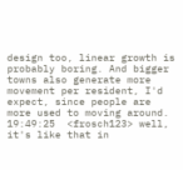design too, linear growth is probably boring. And bigger towns also generate more movement per resident, I'd expect, since people are more used to moving around.
19:49:25  <frosch123> well, it's like that in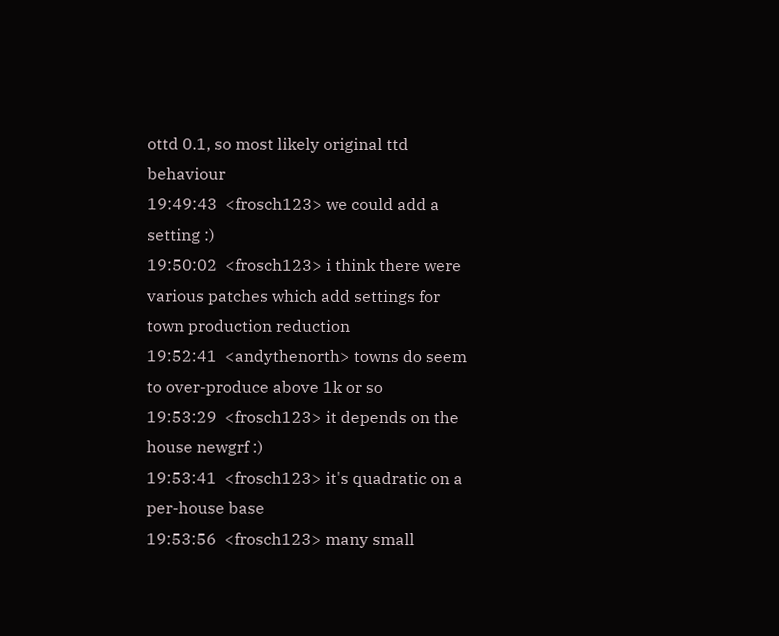ottd 0.1, so most likely original ttd behaviour
19:49:43  <frosch123> we could add a setting :)
19:50:02  <frosch123> i think there were various patches which add settings for town production reduction
19:52:41  <andythenorth> towns do seem to over-produce above 1k or so
19:53:29  <frosch123> it depends on the house newgrf :)
19:53:41  <frosch123> it's quadratic on a per-house base
19:53:56  <frosch123> many small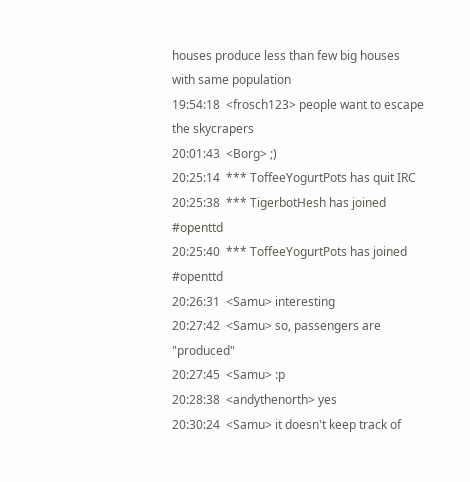houses produce less than few big houses with same population
19:54:18  <frosch123> people want to escape the skycrapers
20:01:43  <Borg> ;)
20:25:14  *** ToffeeYogurtPots has quit IRC
20:25:38  *** TigerbotHesh has joined #openttd
20:25:40  *** ToffeeYogurtPots has joined #openttd
20:26:31  <Samu> interesting
20:27:42  <Samu> so, passengers are "produced"
20:27:45  <Samu> :p
20:28:38  <andythenorth> yes
20:30:24  <Samu> it doesn't keep track of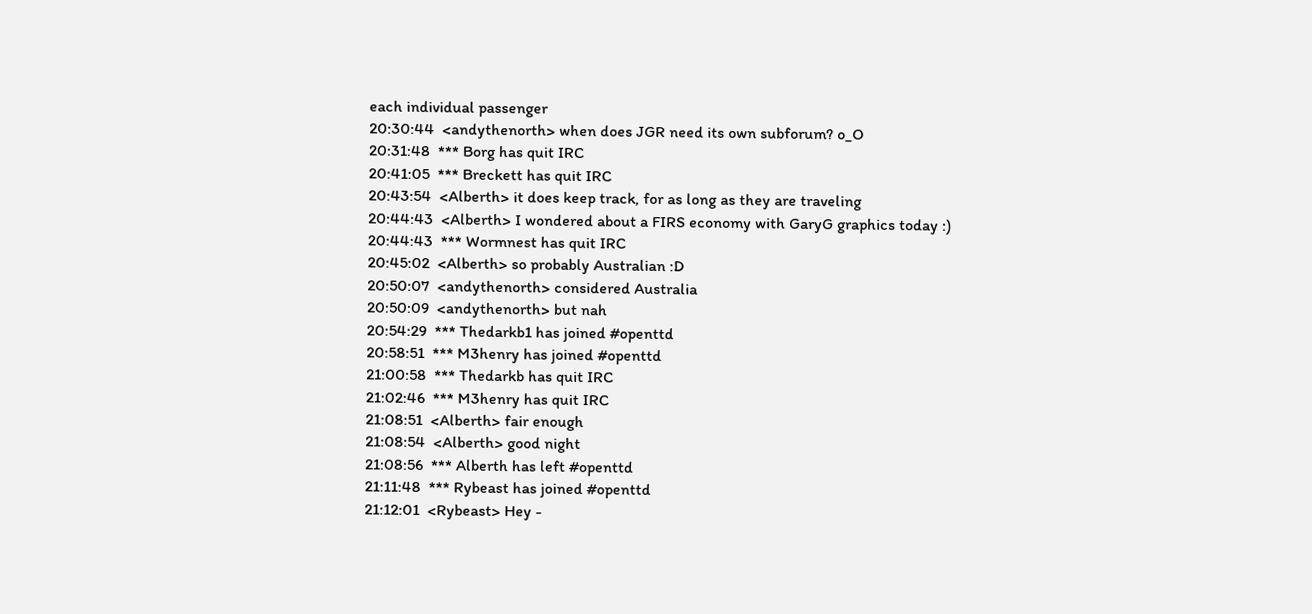each individual passenger
20:30:44  <andythenorth> when does JGR need its own subforum? o_O
20:31:48  *** Borg has quit IRC
20:41:05  *** Breckett has quit IRC
20:43:54  <Alberth> it does keep track, for as long as they are traveling
20:44:43  <Alberth> I wondered about a FIRS economy with GaryG graphics today :)
20:44:43  *** Wormnest has quit IRC
20:45:02  <Alberth> so probably Australian :D
20:50:07  <andythenorth> considered Australia
20:50:09  <andythenorth> but nah
20:54:29  *** Thedarkb1 has joined #openttd
20:58:51  *** M3henry has joined #openttd
21:00:58  *** Thedarkb has quit IRC
21:02:46  *** M3henry has quit IRC
21:08:51  <Alberth> fair enough
21:08:54  <Alberth> good night
21:08:56  *** Alberth has left #openttd
21:11:48  *** Rybeast has joined #openttd
21:12:01  <Rybeast> Hey -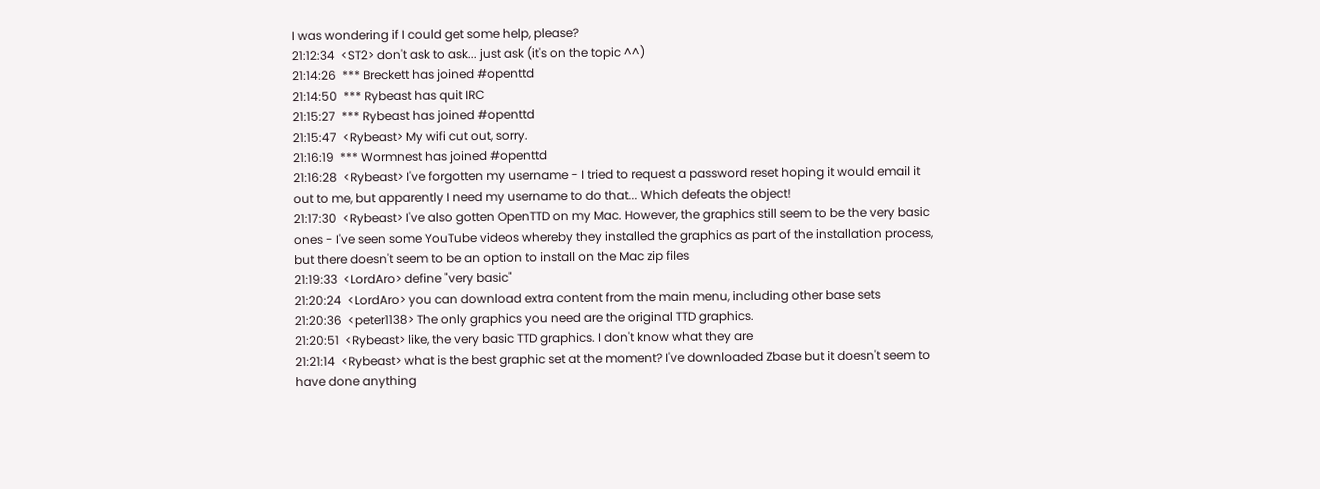I was wondering if I could get some help, please?
21:12:34  <ST2> don't ask to ask... just ask (it's on the topic ^^)
21:14:26  *** Breckett has joined #openttd
21:14:50  *** Rybeast has quit IRC
21:15:27  *** Rybeast has joined #openttd
21:15:47  <Rybeast> My wifi cut out, sorry.
21:16:19  *** Wormnest has joined #openttd
21:16:28  <Rybeast> I've forgotten my username - I tried to request a password reset hoping it would email it out to me, but apparently I need my username to do that... Which defeats the object!
21:17:30  <Rybeast> I've also gotten OpenTTD on my Mac. However, the graphics still seem to be the very basic ones - I've seen some YouTube videos whereby they installed the graphics as part of the installation process, but there doesn't seem to be an option to install on the Mac zip files
21:19:33  <LordAro> define "very basic"
21:20:24  <LordAro> you can download extra content from the main menu, including other base sets
21:20:36  <peter1138> The only graphics you need are the original TTD graphics.
21:20:51  <Rybeast> like, the very basic TTD graphics. I don't know what they are
21:21:14  <Rybeast> what is the best graphic set at the moment? I've downloaded Zbase but it doesn't seem to have done anything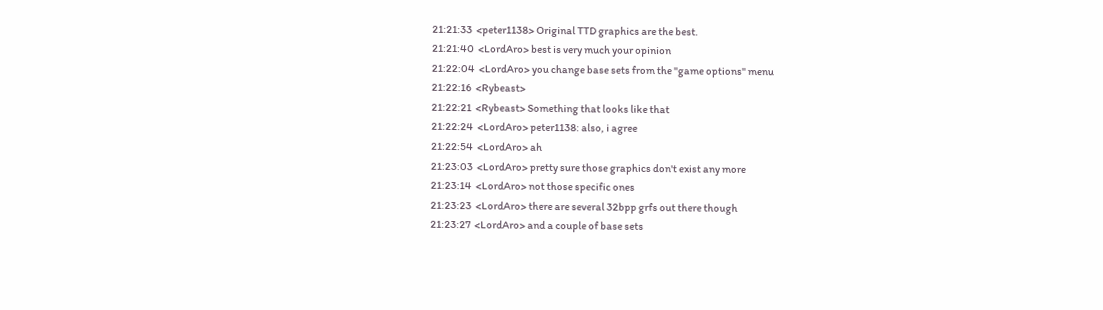21:21:33  <peter1138> Original TTD graphics are the best.
21:21:40  <LordAro> best is very much your opinion
21:22:04  <LordAro> you change base sets from the "game options" menu
21:22:16  <Rybeast>
21:22:21  <Rybeast> Something that looks like that
21:22:24  <LordAro> peter1138: also, i agree
21:22:54  <LordAro> ah
21:23:03  <LordAro> pretty sure those graphics don't exist any more
21:23:14  <LordAro> not those specific ones
21:23:23  <LordAro> there are several 32bpp grfs out there though
21:23:27  <LordAro> and a couple of base sets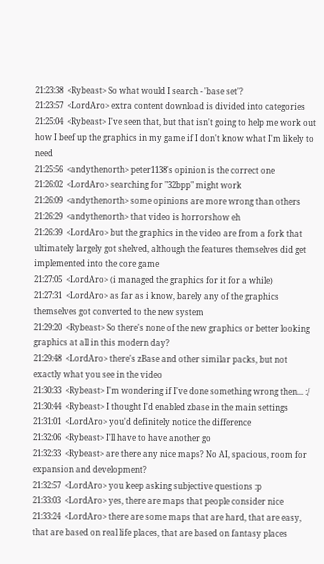21:23:38  <Rybeast> So what would I search - 'base set'?
21:23:57  <LordAro> extra content download is divided into categories
21:25:04  <Rybeast> I've seen that, but that isn't going to help me work out how I beef up the graphics in my game if I don't know what I'm likely to need
21:25:56  <andythenorth> peter1138's opinion is the correct one
21:26:02  <LordAro> searching for "32bpp" might work
21:26:09  <andythenorth> some opinions are more wrong than others
21:26:29  <andythenorth> that video is horrorshow eh
21:26:39  <LordAro> but the graphics in the video are from a fork that ultimately largely got shelved, although the features themselves did get implemented into the core game
21:27:05  <LordAro> (i managed the graphics for it for a while)
21:27:31  <LordAro> as far as i know, barely any of the graphics themselves got converted to the new system
21:29:20  <Rybeast> So there's none of the new graphics or better looking graphics at all in this modern day?
21:29:48  <LordAro> there's zBase and other similar packs, but not exactly what you see in the video
21:30:33  <Rybeast> I'm wondering if I've done something wrong then... :/
21:30:44  <Rybeast> I thought I'd enabled zbase in the main settings
21:31:01  <LordAro> you'd definitely notice the difference
21:32:06  <Rybeast> I'll have to have another go
21:32:33  <Rybeast> are there any nice maps? No AI, spacious, room for expansion and development?
21:32:57  <LordAro> you keep asking subjective questions :p
21:33:03  <LordAro> yes, there are maps that people consider nice
21:33:24  <LordAro> there are some maps that are hard, that are easy, that are based on real life places, that are based on fantasy places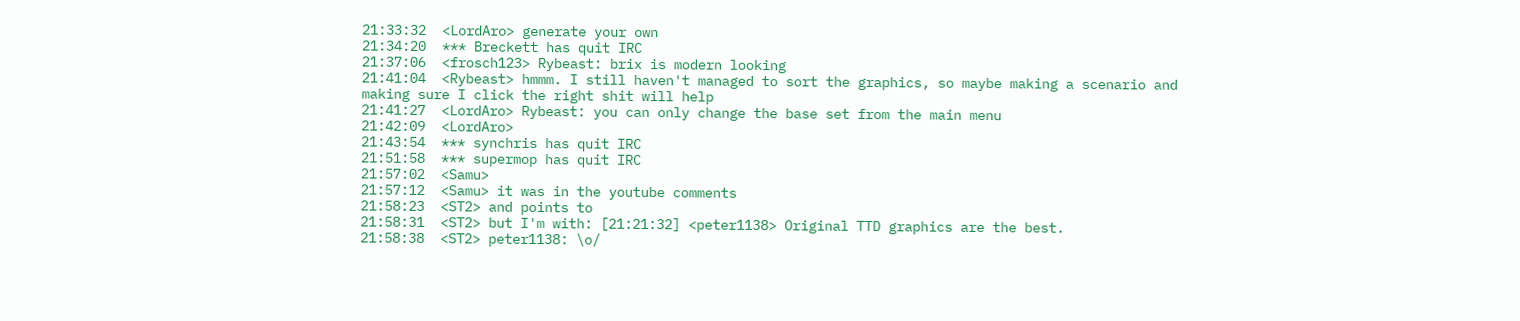21:33:32  <LordAro> generate your own
21:34:20  *** Breckett has quit IRC
21:37:06  <frosch123> Rybeast: brix is modern looking
21:41:04  <Rybeast> hmmm. I still haven't managed to sort the graphics, so maybe making a scenario and making sure I click the right shit will help
21:41:27  <LordAro> Rybeast: you can only change the base set from the main menu
21:42:09  <LordAro>
21:43:54  *** synchris has quit IRC
21:51:58  *** supermop has quit IRC
21:57:02  <Samu>
21:57:12  <Samu> it was in the youtube comments
21:58:23  <ST2> and points to
21:58:31  <ST2> but I'm with: [21:21:32] <peter1138> Original TTD graphics are the best.
21:58:38  <ST2> peter1138: \o/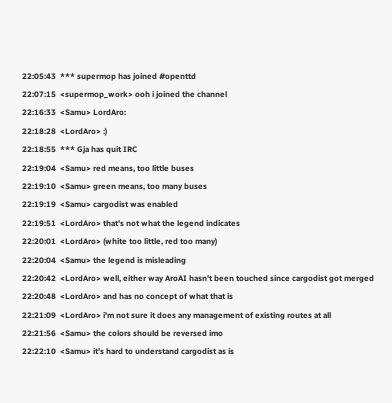22:05:43  *** supermop has joined #openttd
22:07:15  <supermop_work> ooh i joined the channel
22:16:33  <Samu> LordAro:
22:18:28  <LordAro> :)
22:18:55  *** Gja has quit IRC
22:19:04  <Samu> red means, too little buses
22:19:10  <Samu> green means, too many buses
22:19:19  <Samu> cargodist was enabled
22:19:51  <LordAro> that's not what the legend indicates
22:20:01  <LordAro> (white too little, red too many)
22:20:04  <Samu> the legend is misleading
22:20:42  <LordAro> well, either way AroAI hasn't been touched since cargodist got merged
22:20:48  <LordAro> and has no concept of what that is
22:21:09  <LordAro> i'm not sure it does any management of existing routes at all
22:21:56  <Samu> the colors should be reversed imo
22:22:10  <Samu> it's hard to understand cargodist as is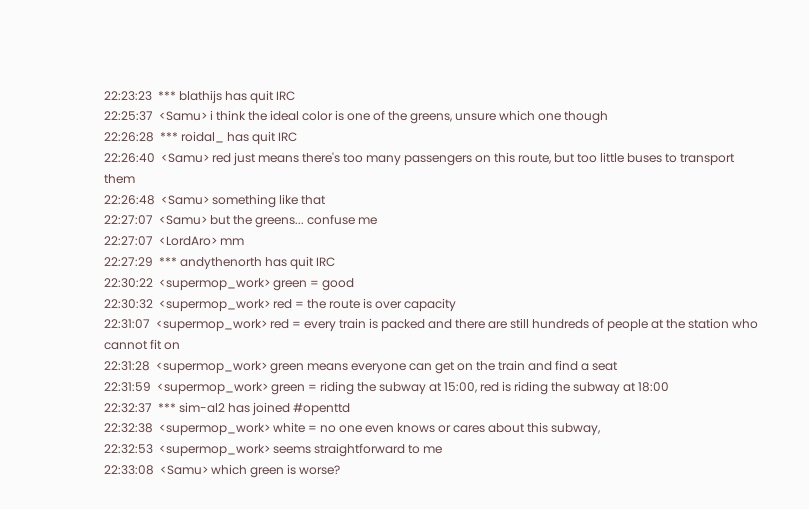22:23:23  *** blathijs has quit IRC
22:25:37  <Samu> i think the ideal color is one of the greens, unsure which one though
22:26:28  *** roidal_ has quit IRC
22:26:40  <Samu> red just means there's too many passengers on this route, but too little buses to transport them
22:26:48  <Samu> something like that
22:27:07  <Samu> but the greens... confuse me
22:27:07  <LordAro> mm
22:27:29  *** andythenorth has quit IRC
22:30:22  <supermop_work> green = good
22:30:32  <supermop_work> red = the route is over capacity
22:31:07  <supermop_work> red = every train is packed and there are still hundreds of people at the station who cannot fit on
22:31:28  <supermop_work> green means everyone can get on the train and find a seat
22:31:59  <supermop_work> green = riding the subway at 15:00, red is riding the subway at 18:00
22:32:37  *** sim-al2 has joined #openttd
22:32:38  <supermop_work> white = no one even knows or cares about this subway,
22:32:53  <supermop_work> seems straightforward to me
22:33:08  <Samu> which green is worse?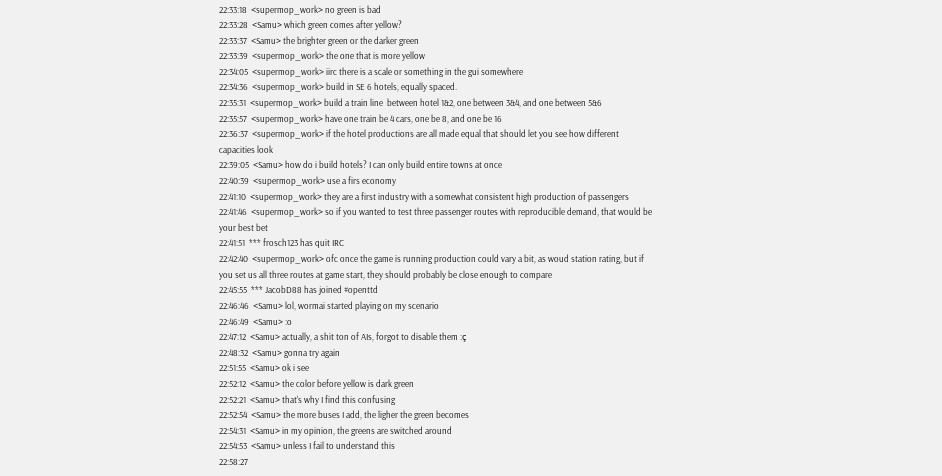22:33:18  <supermop_work> no green is bad
22:33:28  <Samu> which green comes after yellow?
22:33:37  <Samu> the brighter green or the darker green
22:33:39  <supermop_work> the one that is more yellow
22:34:05  <supermop_work> iirc there is a scale or something in the gui somewhere
22:34:36  <supermop_work> build in SE 6 hotels, equally spaced.
22:35:31  <supermop_work> build a train line  between hotel 1&2, one between 3&4, and one between 5&6
22:35:57  <supermop_work> have one train be 4 cars, one be 8, and one be 16
22:36:37  <supermop_work> if the hotel productions are all made equal that should let you see how different capacities look
22:39:05  <Samu> how do i build hotels? I can only build entire towns at once
22:40:39  <supermop_work> use a firs economy
22:41:10  <supermop_work> they are a first industry with a somewhat consistent high production of passengers
22:41:46  <supermop_work> so if you wanted to test three passenger routes with reproducible demand, that would be your best bet
22:41:51  *** frosch123 has quit IRC
22:42:40  <supermop_work> ofc once the game is running production could vary a bit, as woud station rating, but if you set us all three routes at game start, they should probably be close enough to compare
22:45:55  *** JacobD88 has joined #openttd
22:46:46  <Samu> lol, wormai started playing on my scenario
22:46:49  <Samu> :o
22:47:12  <Samu> actually, a shit ton of AIs, forgot to disable them :ç
22:48:32  <Samu> gonna try again
22:51:55  <Samu> ok i see
22:52:12  <Samu> the color before yellow is dark green
22:52:21  <Samu> that's why I find this confusing
22:52:54  <Samu> the more buses I add, the ligher the green becomes
22:54:31  <Samu> in my opinion, the greens are switched around
22:54:53  <Samu> unless I fail to understand this
22:58:27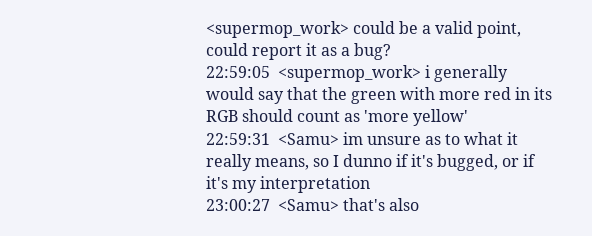<supermop_work> could be a valid point, could report it as a bug?
22:59:05  <supermop_work> i generally would say that the green with more red in its RGB should count as 'more yellow'
22:59:31  <Samu> im unsure as to what it really means, so I dunno if it's bugged, or if it's my interpretation
23:00:27  <Samu> that's also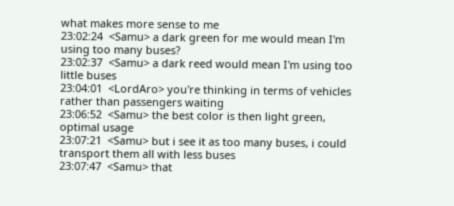what makes more sense to me
23:02:24  <Samu> a dark green for me would mean I'm using too many buses?
23:02:37  <Samu> a dark reed would mean I'm using too little buses
23:04:01  <LordAro> you're thinking in terms of vehicles rather than passengers waiting
23:06:52  <Samu> the best color is then light green, optimal usage
23:07:21  <Samu> but i see it as too many buses, i could transport them all with less buses
23:07:47  <Samu> that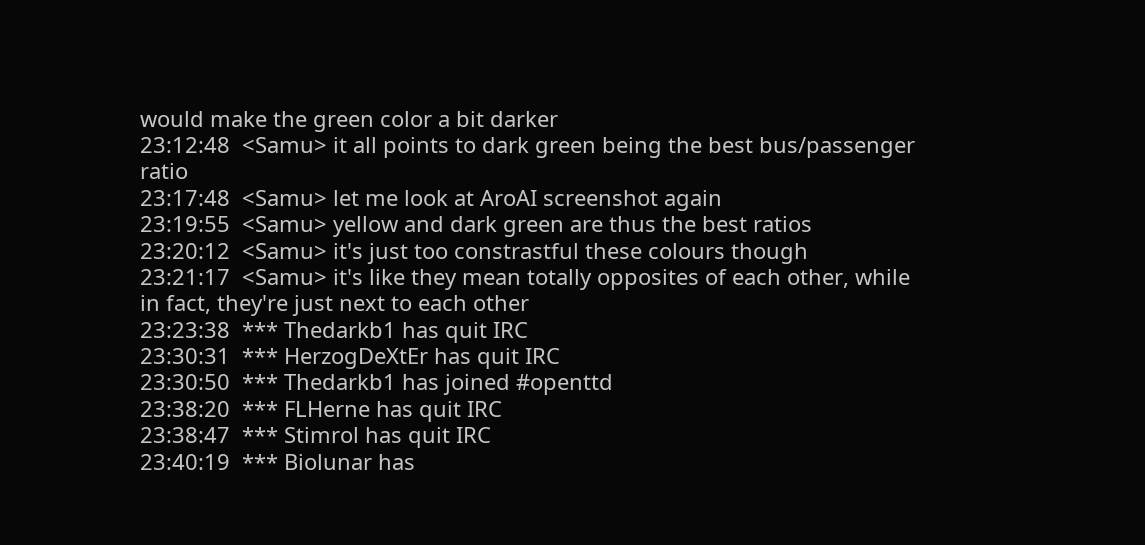would make the green color a bit darker
23:12:48  <Samu> it all points to dark green being the best bus/passenger ratio
23:17:48  <Samu> let me look at AroAI screenshot again
23:19:55  <Samu> yellow and dark green are thus the best ratios
23:20:12  <Samu> it's just too constrastful these colours though
23:21:17  <Samu> it's like they mean totally opposites of each other, while in fact, they're just next to each other
23:23:38  *** Thedarkb1 has quit IRC
23:30:31  *** HerzogDeXtEr has quit IRC
23:30:50  *** Thedarkb1 has joined #openttd
23:38:20  *** FLHerne has quit IRC
23:38:47  *** Stimrol has quit IRC
23:40:19  *** Biolunar has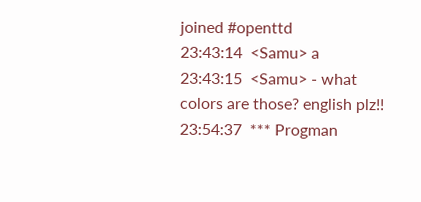joined #openttd
23:43:14  <Samu> a
23:43:15  <Samu> - what colors are those? english plz!!
23:54:37  *** Progman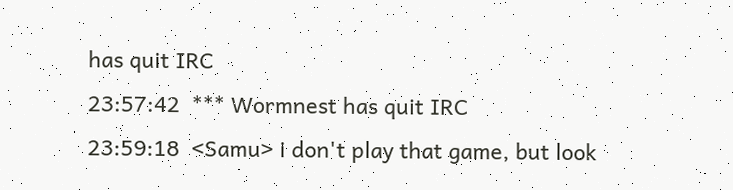has quit IRC
23:57:42  *** Wormnest has quit IRC
23:59:18  <Samu> i don't play that game, but look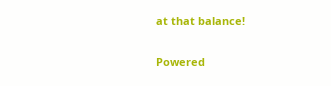at that balance!

Powered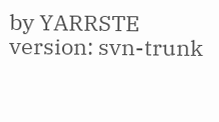by YARRSTE version: svn-trunk